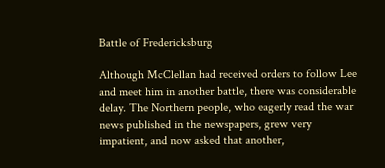Battle of Fredericksburg

Although McClellan had received orders to follow Lee and meet him in another battle, there was considerable delay. The Northern people, who eagerly read the war news published in the newspapers, grew very impatient, and now asked that another,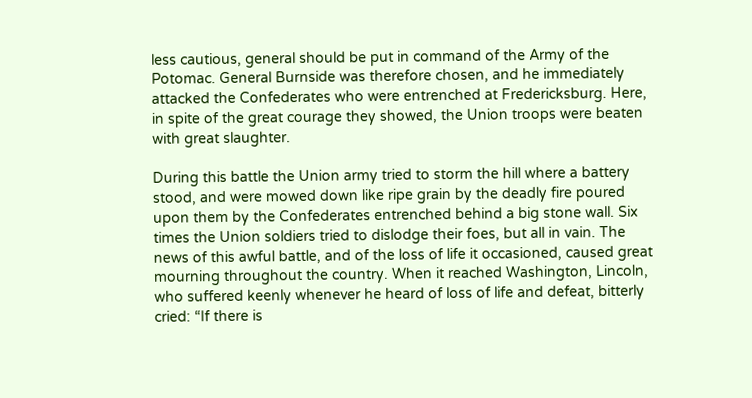less cautious, general should be put in command of the Army of the Potomac. General Burnside was therefore chosen, and he immediately attacked the Confederates who were entrenched at Fredericksburg. Here, in spite of the great courage they showed, the Union troops were beaten with great slaughter.

During this battle the Union army tried to storm the hill where a battery stood, and were mowed down like ripe grain by the deadly fire poured upon them by the Confederates entrenched behind a big stone wall. Six times the Union soldiers tried to dislodge their foes, but all in vain. The news of this awful battle, and of the loss of life it occasioned, caused great mourning throughout the country. When it reached Washington, Lincoln, who suffered keenly whenever he heard of loss of life and defeat, bitterly cried: “If there is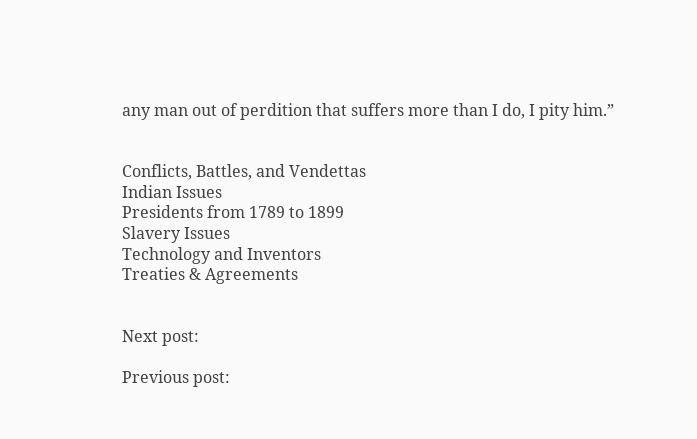any man out of perdition that suffers more than I do, I pity him.”


Conflicts, Battles, and Vendettas
Indian Issues
Presidents from 1789 to 1899
Slavery Issues
Technology and Inventors
Treaties & Agreements


Next post:

Previous post: